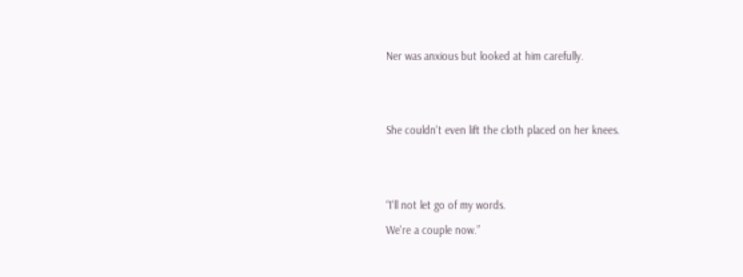Ner was anxious but looked at him carefully.


She couldn't even lift the cloth placed on her knees.


“I'll not let go of my words.
We're a couple now.”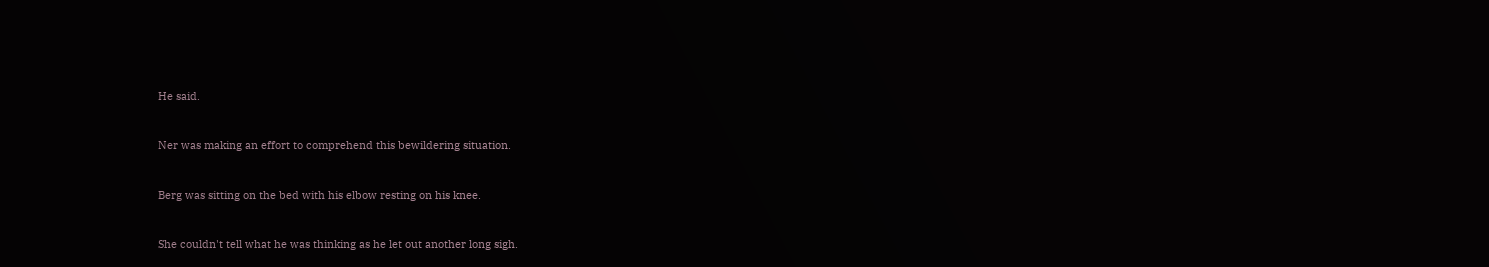He said.


Ner was making an effort to comprehend this bewildering situation.


Berg was sitting on the bed with his elbow resting on his knee.


She couldn't tell what he was thinking as he let out another long sigh.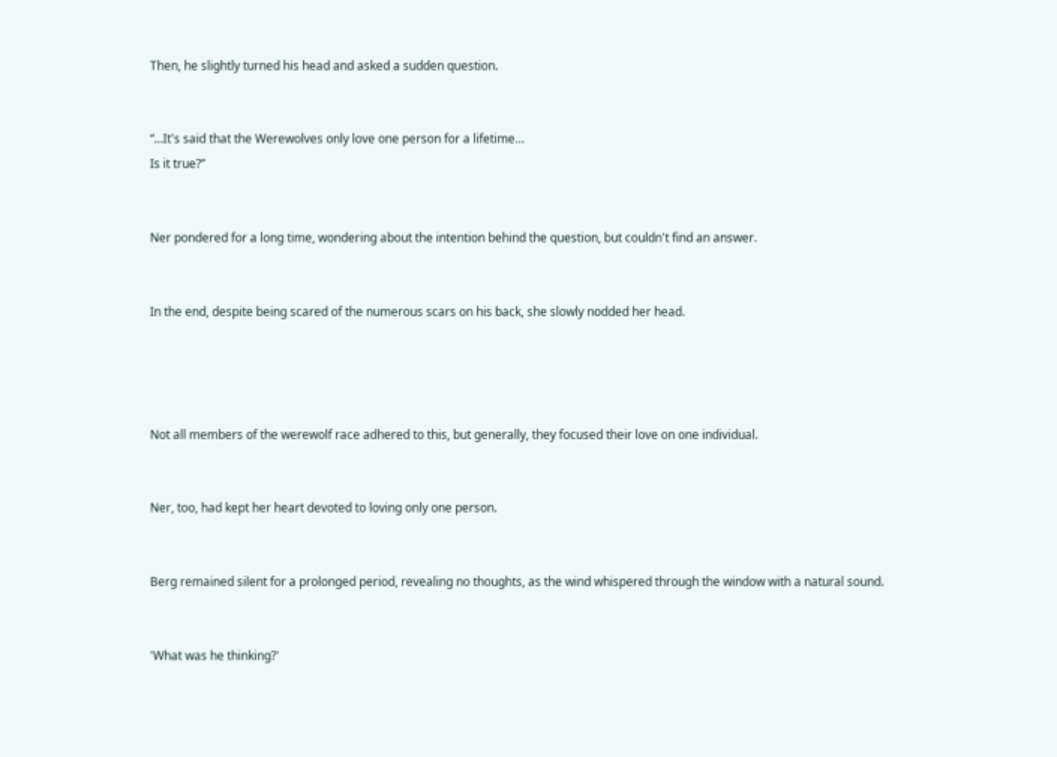Then, he slightly turned his head and asked a sudden question.


“…It's said that the Werewolves only love one person for a lifetime…
Is it true?”


Ner pondered for a long time, wondering about the intention behind the question, but couldn't find an answer.


In the end, despite being scared of the numerous scars on his back, she slowly nodded her head.




Not all members of the werewolf race adhered to this, but generally, they focused their love on one individual.


Ner, too, had kept her heart devoted to loving only one person.


Berg remained silent for a prolonged period, revealing no thoughts, as the wind whispered through the window with a natural sound.


'What was he thinking?'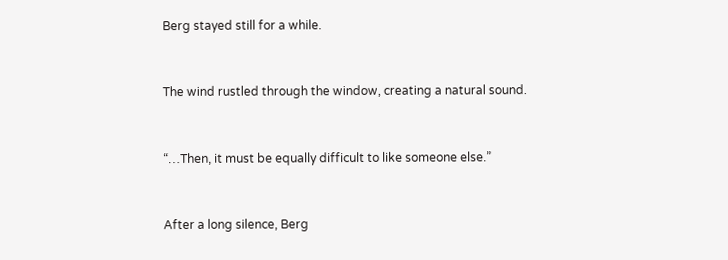Berg stayed still for a while.


The wind rustled through the window, creating a natural sound.


“…Then, it must be equally difficult to like someone else.”


After a long silence, Berg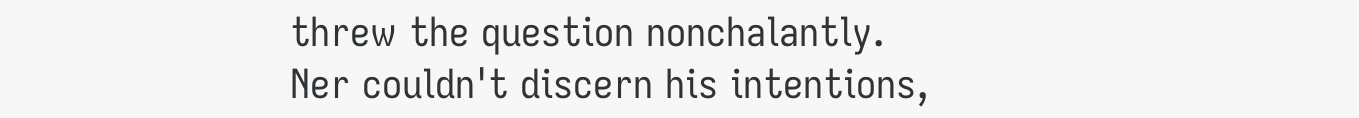threw the question nonchalantly.
Ner couldn't discern his intentions,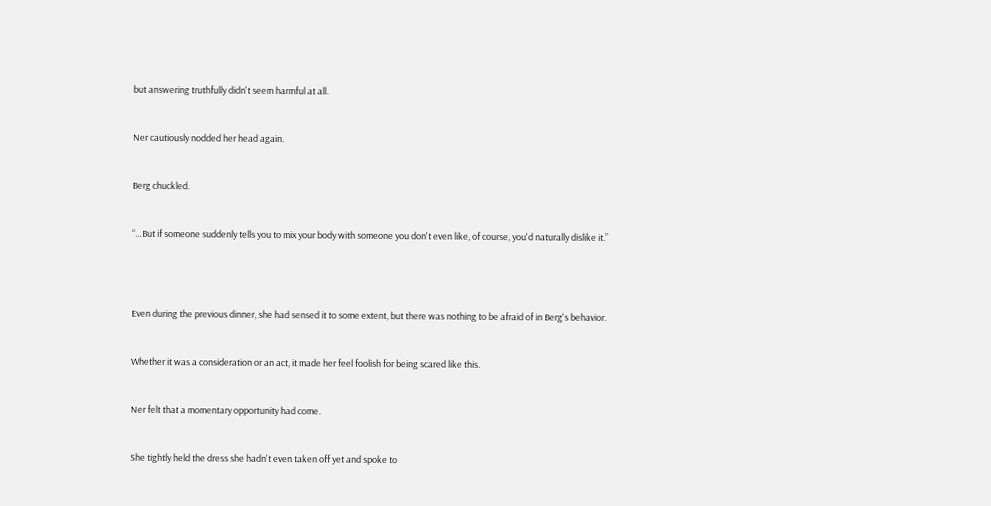but answering truthfully didn't seem harmful at all.


Ner cautiously nodded her head again.


Berg chuckled.


“…But if someone suddenly tells you to mix your body with someone you don't even like, of course, you'd naturally dislike it.”




Even during the previous dinner, she had sensed it to some extent, but there was nothing to be afraid of in Berg's behavior.


Whether it was a consideration or an act, it made her feel foolish for being scared like this.


Ner felt that a momentary opportunity had come.


She tightly held the dress she hadn't even taken off yet and spoke to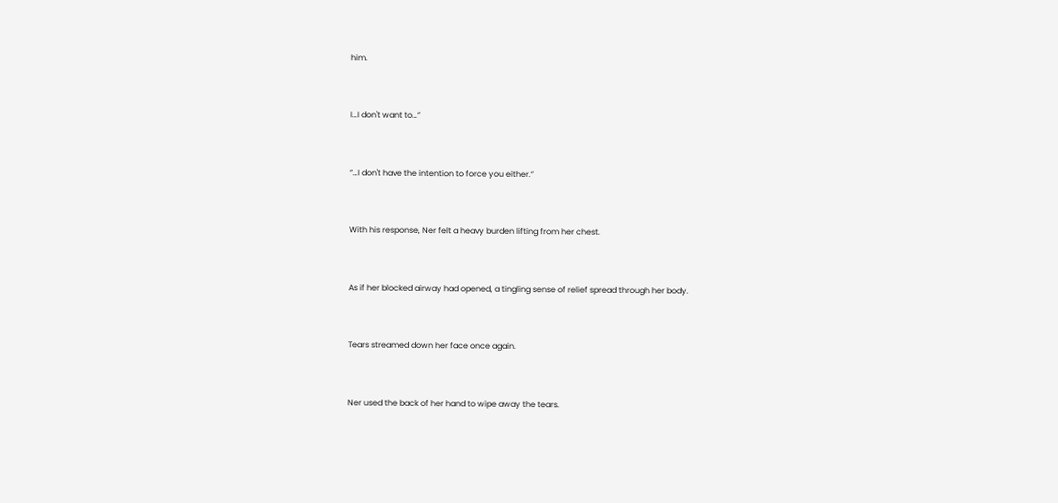him.


I…I don't want to…”


“…I don't have the intention to force you either.”


With his response, Ner felt a heavy burden lifting from her chest.


As if her blocked airway had opened, a tingling sense of relief spread through her body.


Tears streamed down her face once again.


Ner used the back of her hand to wipe away the tears.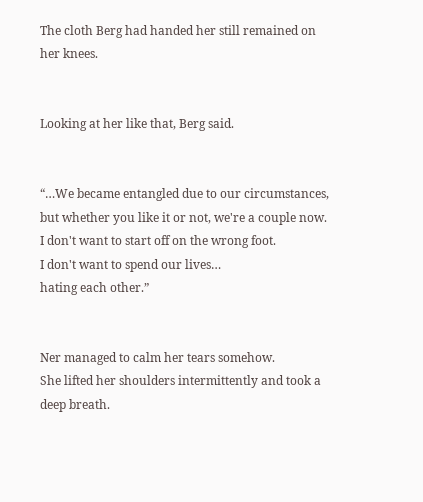The cloth Berg had handed her still remained on her knees.


Looking at her like that, Berg said.


“…We became entangled due to our circumstances, but whether you like it or not, we're a couple now.
I don't want to start off on the wrong foot.
I don't want to spend our lives…
hating each other.”


Ner managed to calm her tears somehow.
She lifted her shoulders intermittently and took a deep breath.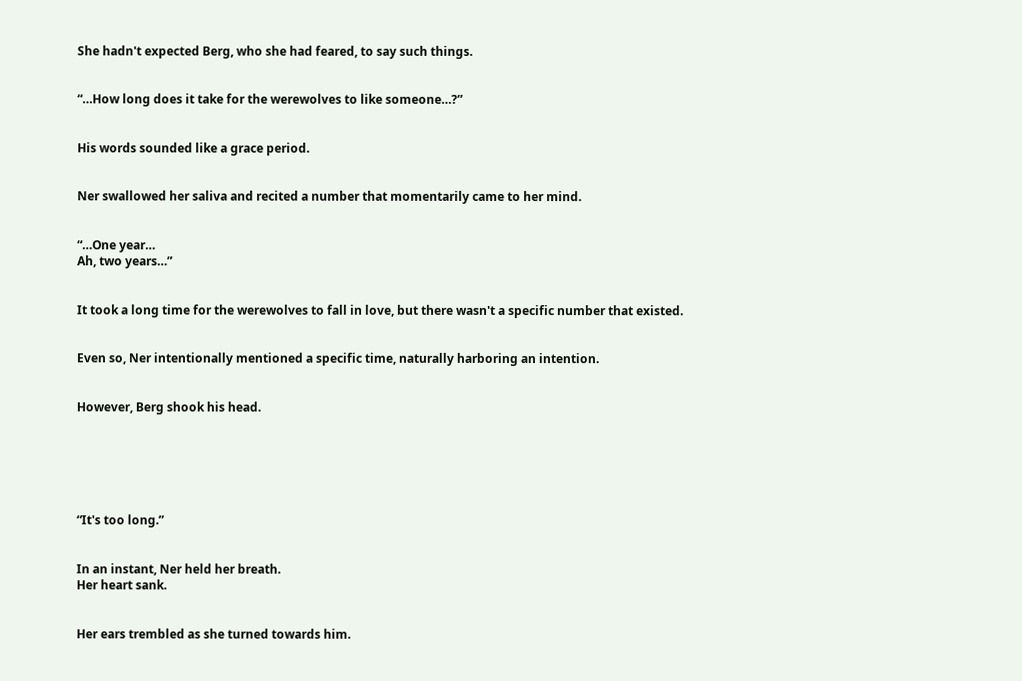She hadn't expected Berg, who she had feared, to say such things.


“…How long does it take for the werewolves to like someone…?”


His words sounded like a grace period.


Ner swallowed her saliva and recited a number that momentarily came to her mind.


“…One year…
Ah, two years…”


It took a long time for the werewolves to fall in love, but there wasn't a specific number that existed.


Even so, Ner intentionally mentioned a specific time, naturally harboring an intention.


However, Berg shook his head.






“It's too long.”


In an instant, Ner held her breath.
Her heart sank.


Her ears trembled as she turned towards him.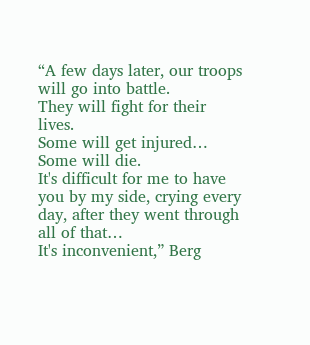“A few days later, our troops will go into battle.
They will fight for their lives.
Some will get injured…
Some will die.
It's difficult for me to have you by my side, crying every day, after they went through all of that…
It's inconvenient,” Berg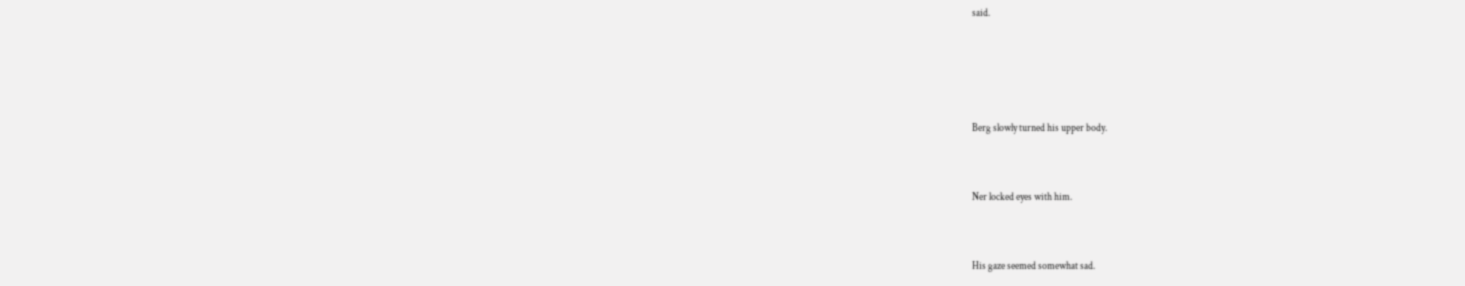said.




Berg slowly turned his upper body.


Ner locked eyes with him.


His gaze seemed somewhat sad.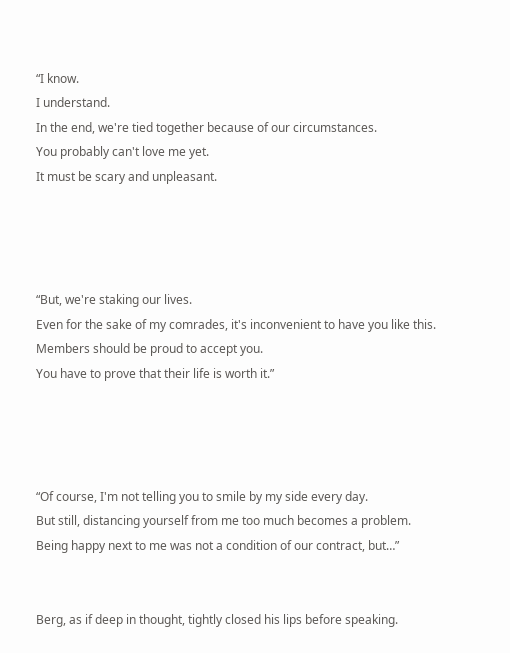“I know.
I understand.
In the end, we're tied together because of our circumstances.
You probably can't love me yet.
It must be scary and unpleasant.




“But, we're staking our lives.
Even for the sake of my comrades, it's inconvenient to have you like this.
Members should be proud to accept you.
You have to prove that their life is worth it.”




“Of course, I'm not telling you to smile by my side every day.
But still, distancing yourself from me too much becomes a problem.
Being happy next to me was not a condition of our contract, but…”


Berg, as if deep in thought, tightly closed his lips before speaking.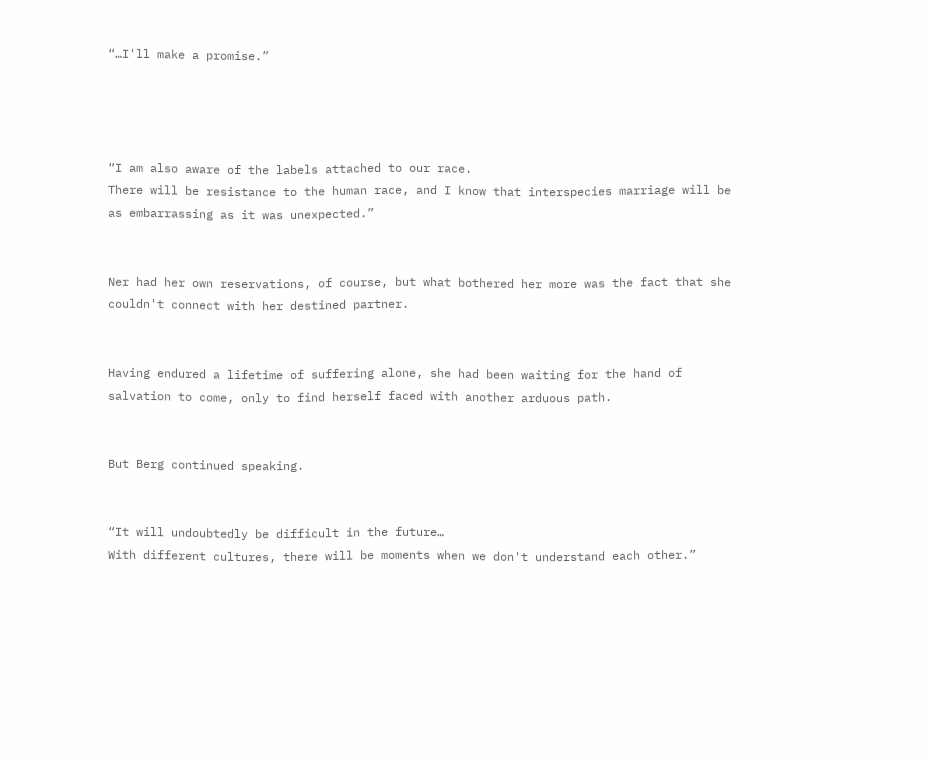“…I'll make a promise.”




“I am also aware of the labels attached to our race.
There will be resistance to the human race, and I know that interspecies marriage will be as embarrassing as it was unexpected.”


Ner had her own reservations, of course, but what bothered her more was the fact that she couldn't connect with her destined partner.


Having endured a lifetime of suffering alone, she had been waiting for the hand of salvation to come, only to find herself faced with another arduous path.


But Berg continued speaking.


“It will undoubtedly be difficult in the future…
With different cultures, there will be moments when we don't understand each other.”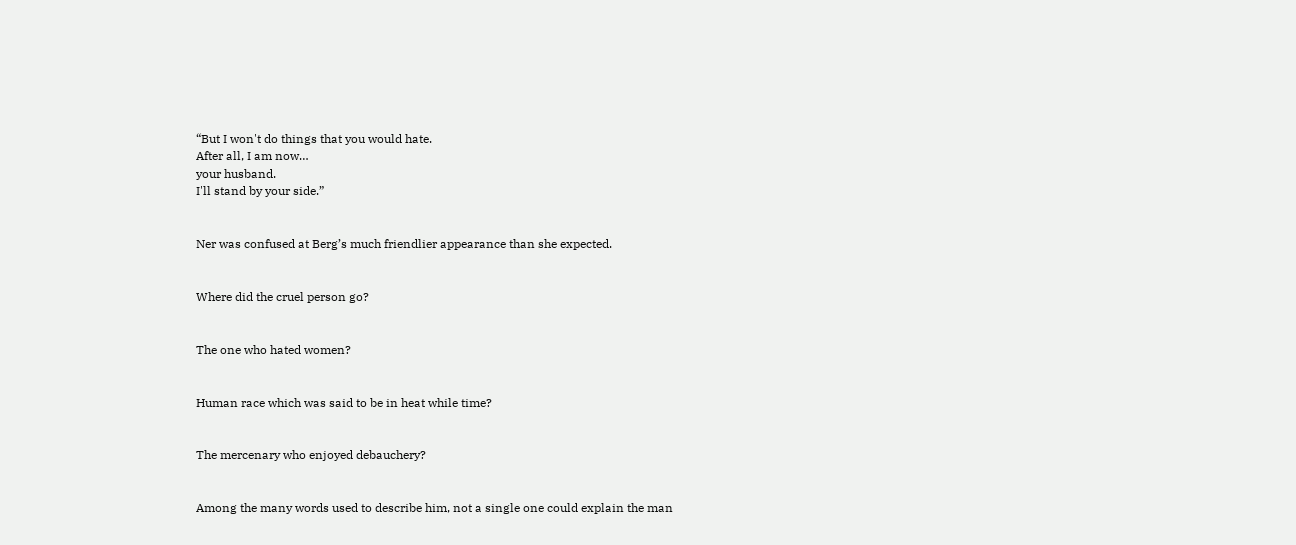“But I won't do things that you would hate.
After all, I am now…
your husband.
I'll stand by your side.”


Ner was confused at Berg’s much friendlier appearance than she expected.


Where did the cruel person go?


The one who hated women?


Human race which was said to be in heat while time?


The mercenary who enjoyed debauchery?


Among the many words used to describe him, not a single one could explain the man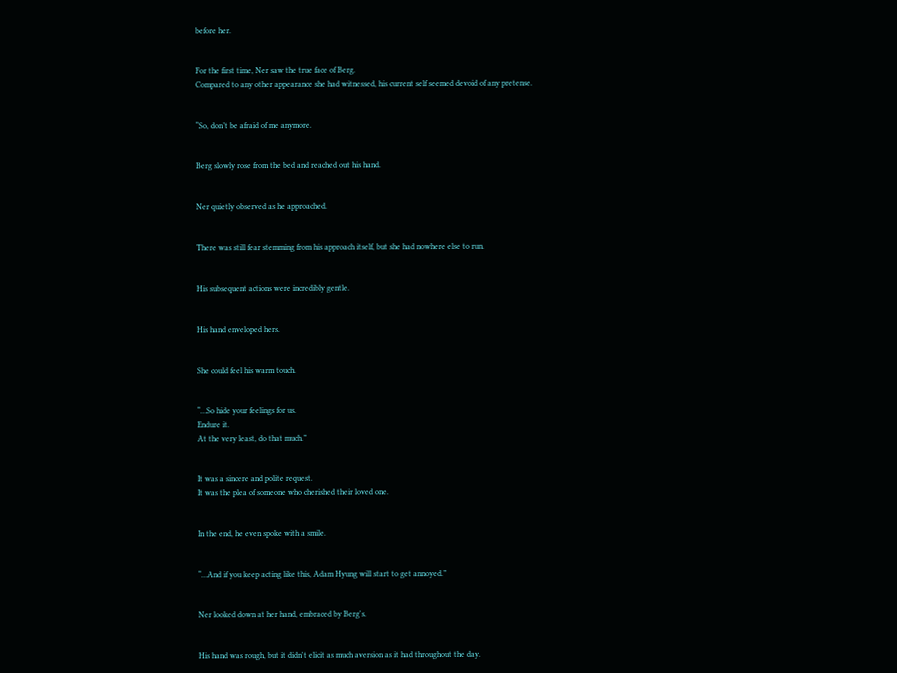before her.


For the first time, Ner saw the true face of Berg.
Compared to any other appearance she had witnessed, his current self seemed devoid of any pretense.


“So, don’t be afraid of me anymore.


Berg slowly rose from the bed and reached out his hand.


Ner quietly observed as he approached.


There was still fear stemming from his approach itself, but she had nowhere else to run.


His subsequent actions were incredibly gentle.


His hand enveloped hers.


She could feel his warm touch.


“…So hide your feelings for us.
Endure it.
At the very least, do that much.”


It was a sincere and polite request.
It was the plea of someone who cherished their loved one.


In the end, he even spoke with a smile.


“…And if you keep acting like this, Adam Hyung will start to get annoyed.”


Ner looked down at her hand, embraced by Berg's.


His hand was rough, but it didn't elicit as much aversion as it had throughout the day.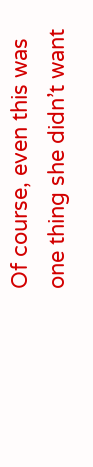Of course, even this was one thing she didn’t want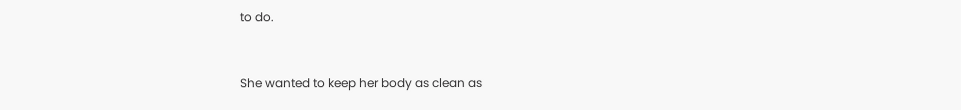to do.


She wanted to keep her body as clean as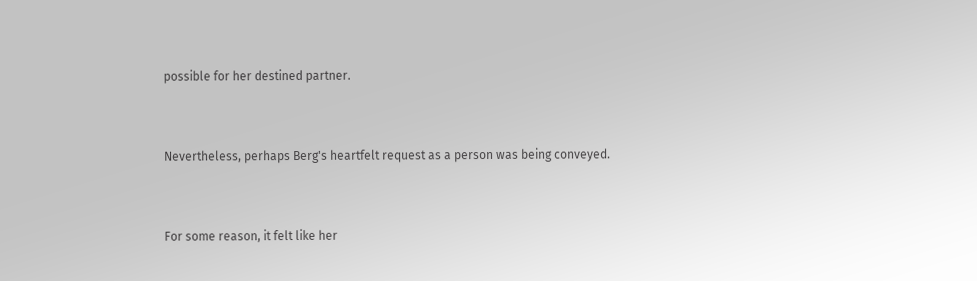possible for her destined partner.


Nevertheless, perhaps Berg's heartfelt request as a person was being conveyed.


For some reason, it felt like her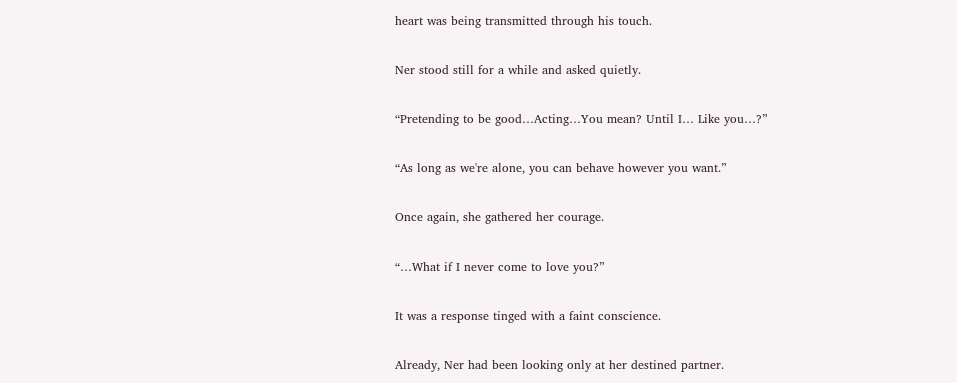heart was being transmitted through his touch.


Ner stood still for a while and asked quietly.


“Pretending to be good…Acting…You mean? Until I… Like you…?”


“As long as we're alone, you can behave however you want.”


Once again, she gathered her courage.


“…What if I never come to love you?”


It was a response tinged with a faint conscience.


Already, Ner had been looking only at her destined partner.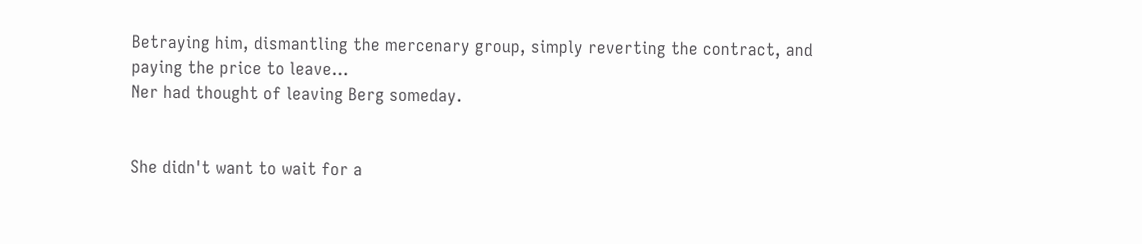Betraying him, dismantling the mercenary group, simply reverting the contract, and paying the price to leave…
Ner had thought of leaving Berg someday.


She didn't want to wait for a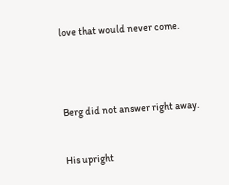love that would never come.




Berg did not answer right away.


His upright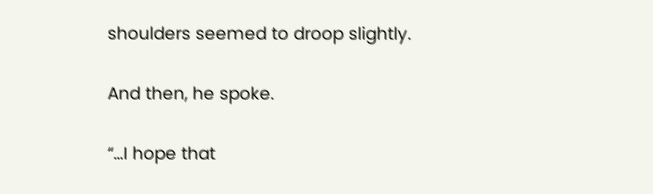shoulders seemed to droop slightly.


And then, he spoke.


“…I hope that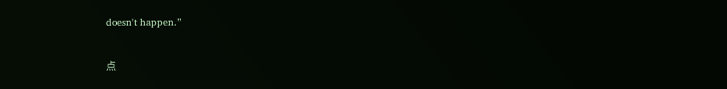doesn't happen.”

点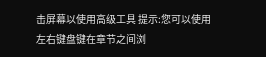击屏幕以使用高级工具 提示:您可以使用左右键盘键在章节之间浏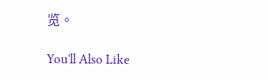览。

You'll Also Like